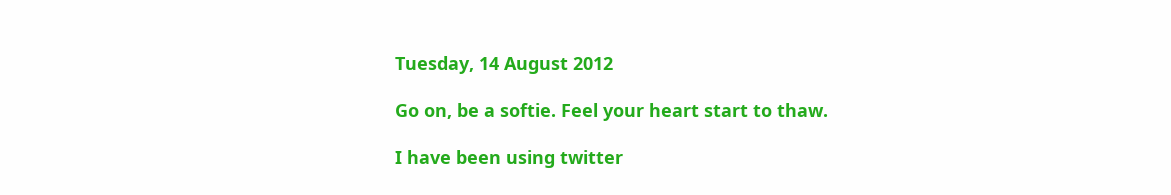Tuesday, 14 August 2012

Go on, be a softie. Feel your heart start to thaw.

I have been using twitter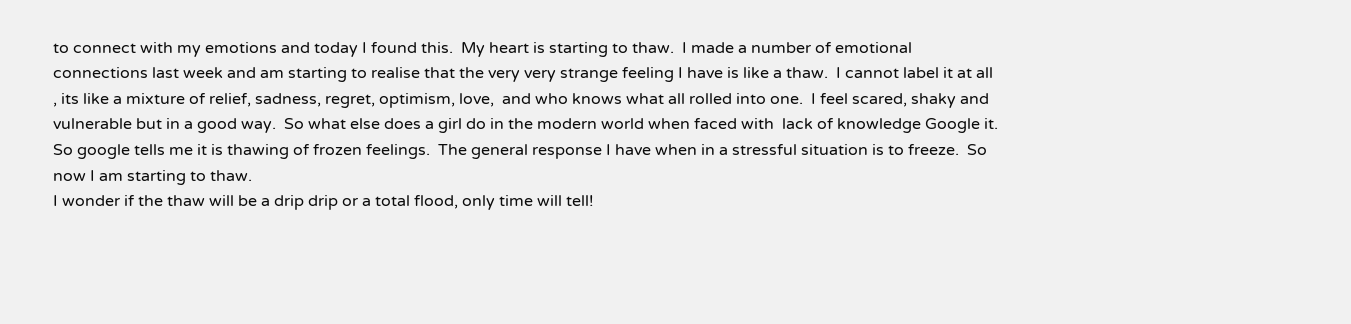to connect with my emotions and today I found this.  My heart is starting to thaw.  I made a number of emotional connections last week and am starting to realise that the very very strange feeling I have is like a thaw.  I cannot label it at all , its like a mixture of relief, sadness, regret, optimism, love,  and who knows what all rolled into one.  I feel scared, shaky and vulnerable but in a good way.  So what else does a girl do in the modern world when faced with  lack of knowledge Google it.  So google tells me it is thawing of frozen feelings.  The general response I have when in a stressful situation is to freeze.  So now I am starting to thaw.
I wonder if the thaw will be a drip drip or a total flood, only time will tell!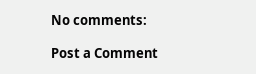No comments:

Post a Comment